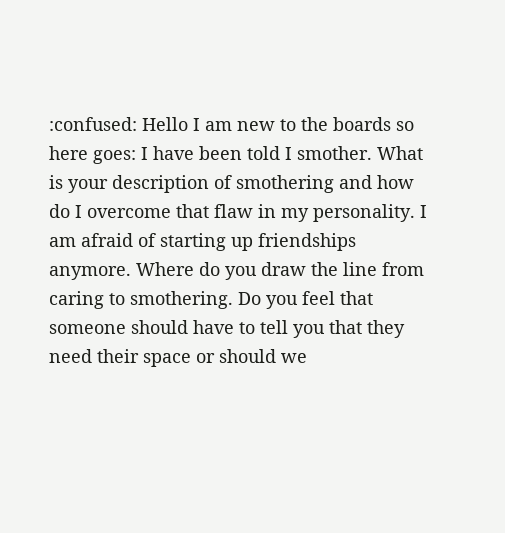:confused: Hello I am new to the boards so here goes: I have been told I smother. What is your description of smothering and how do I overcome that flaw in my personality. I am afraid of starting up friendships anymore. Where do you draw the line from caring to smothering. Do you feel that someone should have to tell you that they need their space or should we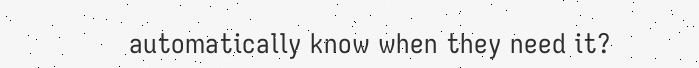automatically know when they need it?